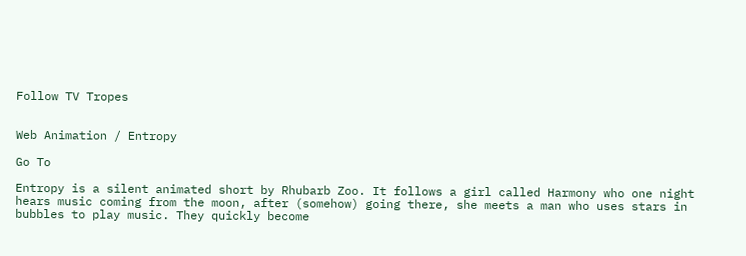Follow TV Tropes


Web Animation / Entropy

Go To

Entropy is a silent animated short by Rhubarb Zoo. It follows a girl called Harmony who one night hears music coming from the moon, after (somehow) going there, she meets a man who uses stars in bubbles to play music. They quickly become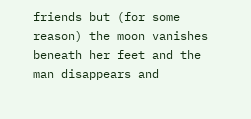friends but (for some reason) the moon vanishes beneath her feet and the man disappears and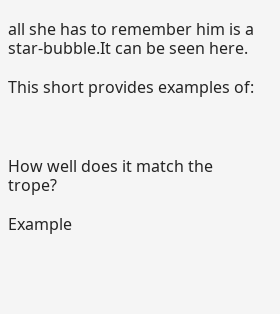all she has to remember him is a star-bubble.It can be seen here.

This short provides examples of:



How well does it match the trope?

Example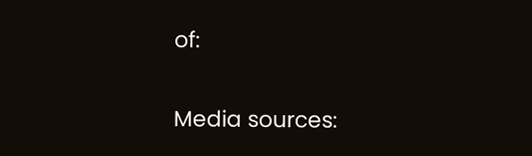of:


Media sources: